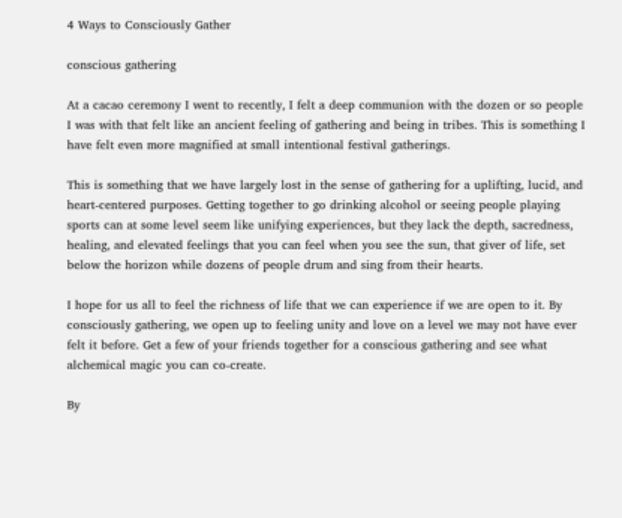4 Ways to Consciously Gather

conscious gathering

At a cacao ceremony I went to recently, I felt a deep communion with the dozen or so people I was with that felt like an ancient feeling of gathering and being in tribes. This is something I have felt even more magnified at small intentional festival gatherings.

This is something that we have largely lost in the sense of gathering for a uplifting, lucid, and heart-centered purposes. Getting together to go drinking alcohol or seeing people playing sports can at some level seem like unifying experiences, but they lack the depth, sacredness, healing, and elevated feelings that you can feel when you see the sun, that giver of life, set below the horizon while dozens of people drum and sing from their hearts.

I hope for us all to feel the richness of life that we can experience if we are open to it. By consciously gathering, we open up to feeling unity and love on a level we may not have ever felt it before. Get a few of your friends together for a conscious gathering and see what alchemical magic you can co-create.

By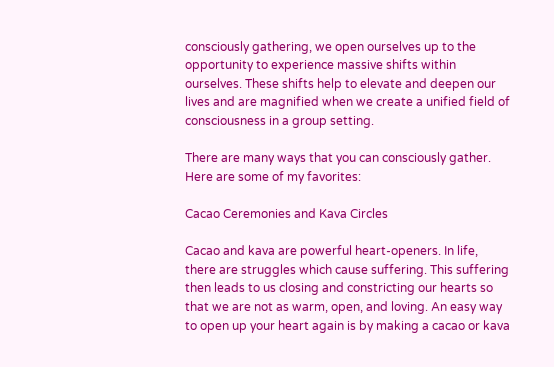consciously gathering, we open ourselves up to the opportunity to experience massive shifts within ourselves. These shifts help to elevate and deepen our lives and are magnified when we create a unified field of consciousness in a group setting.

There are many ways that you can consciously gather. Here are some of my favorites:

Cacao Ceremonies and Kava Circles

Cacao and kava are powerful heart-openers. In life, there are struggles which cause suffering. This suffering then leads to us closing and constricting our hearts so that we are not as warm, open, and loving. An easy way to open up your heart again is by making a cacao or kava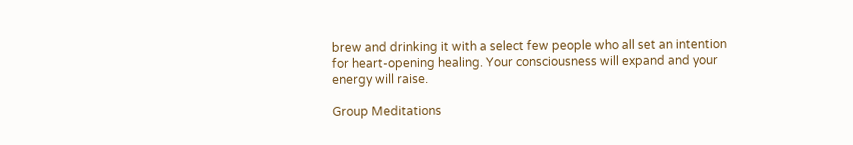brew and drinking it with a select few people who all set an intention for heart-opening healing. Your consciousness will expand and your energy will raise.

Group Meditations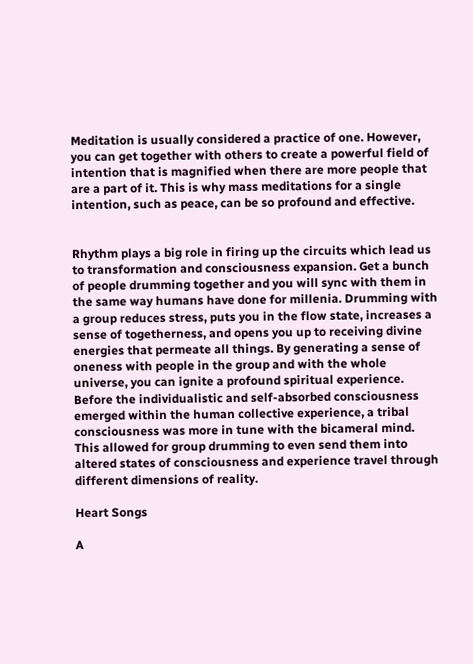Meditation is usually considered a practice of one. However, you can get together with others to create a powerful field of intention that is magnified when there are more people that are a part of it. This is why mass meditations for a single intention, such as peace, can be so profound and effective.


Rhythm plays a big role in firing up the circuits which lead us to transformation and consciousness expansion. Get a bunch of people drumming together and you will sync with them in the same way humans have done for millenia. Drumming with a group reduces stress, puts you in the flow state, increases a sense of togetherness, and opens you up to receiving divine energies that permeate all things. By generating a sense of oneness with people in the group and with the whole universe, you can ignite a profound spiritual experience. Before the individualistic and self-absorbed consciousness emerged within the human collective experience, a tribal consciousness was more in tune with the bicameral mind. This allowed for group drumming to even send them into altered states of consciousness and experience travel through different dimensions of reality.

Heart Songs

A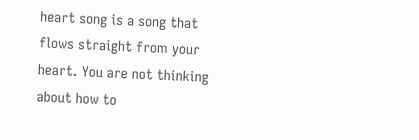heart song is a song that flows straight from your heart. You are not thinking about how to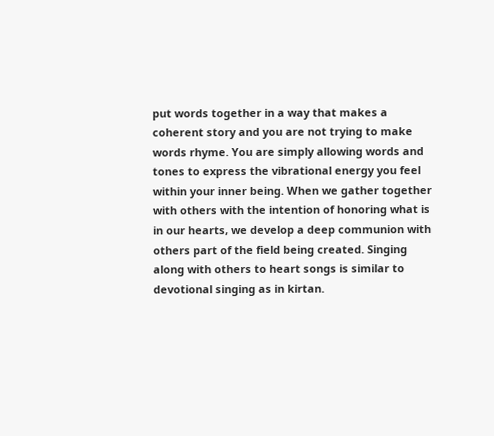put words together in a way that makes a coherent story and you are not trying to make words rhyme. You are simply allowing words and tones to express the vibrational energy you feel within your inner being. When we gather together with others with the intention of honoring what is in our hearts, we develop a deep communion with others part of the field being created. Singing along with others to heart songs is similar to devotional singing as in kirtan.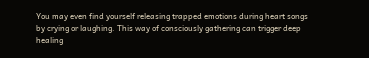You may even find yourself releasing trapped emotions during heart songs by crying or laughing. This way of consciously gathering can trigger deep healing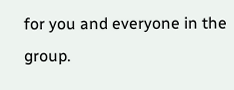for you and everyone in the group.